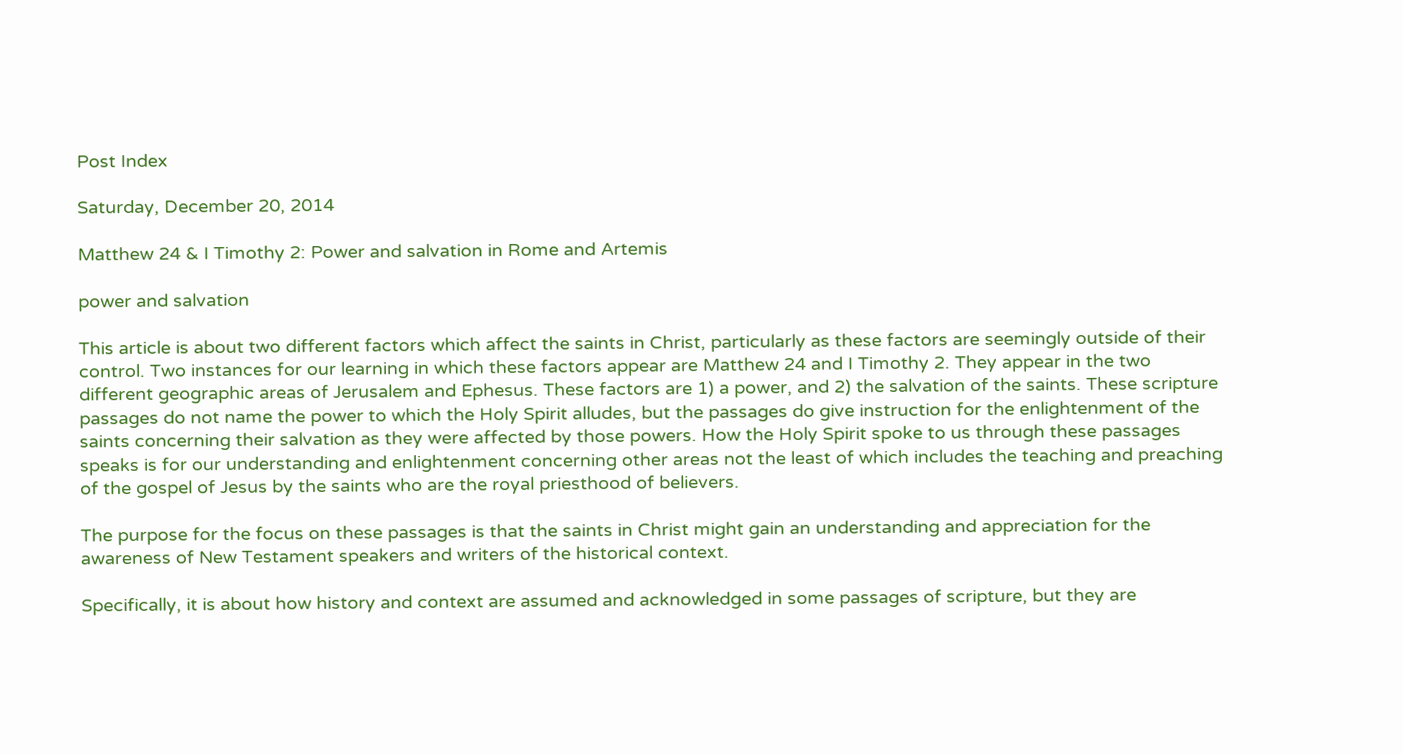Post Index

Saturday, December 20, 2014

Matthew 24 & I Timothy 2: Power and salvation in Rome and Artemis

power and salvation

This article is about two different factors which affect the saints in Christ, particularly as these factors are seemingly outside of their control. Two instances for our learning in which these factors appear are Matthew 24 and I Timothy 2. They appear in the two different geographic areas of Jerusalem and Ephesus. These factors are 1) a power, and 2) the salvation of the saints. These scripture passages do not name the power to which the Holy Spirit alludes, but the passages do give instruction for the enlightenment of the saints concerning their salvation as they were affected by those powers. How the Holy Spirit spoke to us through these passages speaks is for our understanding and enlightenment concerning other areas not the least of which includes the teaching and preaching of the gospel of Jesus by the saints who are the royal priesthood of believers.

The purpose for the focus on these passages is that the saints in Christ might gain an understanding and appreciation for the awareness of New Testament speakers and writers of the historical context.

Specifically, it is about how history and context are assumed and acknowledged in some passages of scripture, but they are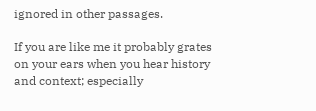ignored in other passages.

If you are like me it probably grates on your ears when you hear history and context; especially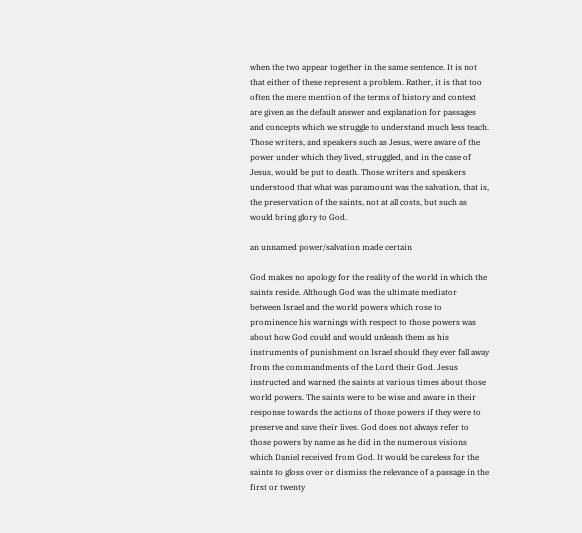when the two appear together in the same sentence. It is not that either of these represent a problem. Rather, it is that too often the mere mention of the terms of history and context are given as the default answer and explanation for passages and concepts which we struggle to understand much less teach. Those writers, and speakers such as Jesus, were aware of the power under which they lived, struggled, and in the case of Jesus, would be put to death. Those writers and speakers understood that what was paramount was the salvation, that is, the preservation of the saints, not at all costs, but such as would bring glory to God.

an unnamed power/salvation made certain

God makes no apology for the reality of the world in which the saints reside. Although God was the ultimate mediator between Israel and the world powers which rose to prominence his warnings with respect to those powers was about how God could and would unleash them as his instruments of punishment on Israel should they ever fall away from the commandments of the Lord their God. Jesus instructed and warned the saints at various times about those world powers. The saints were to be wise and aware in their response towards the actions of those powers if they were to preserve and save their lives. God does not always refer to those powers by name as he did in the numerous visions which Daniel received from God. It would be careless for the saints to gloss over or dismiss the relevance of a passage in the first or twenty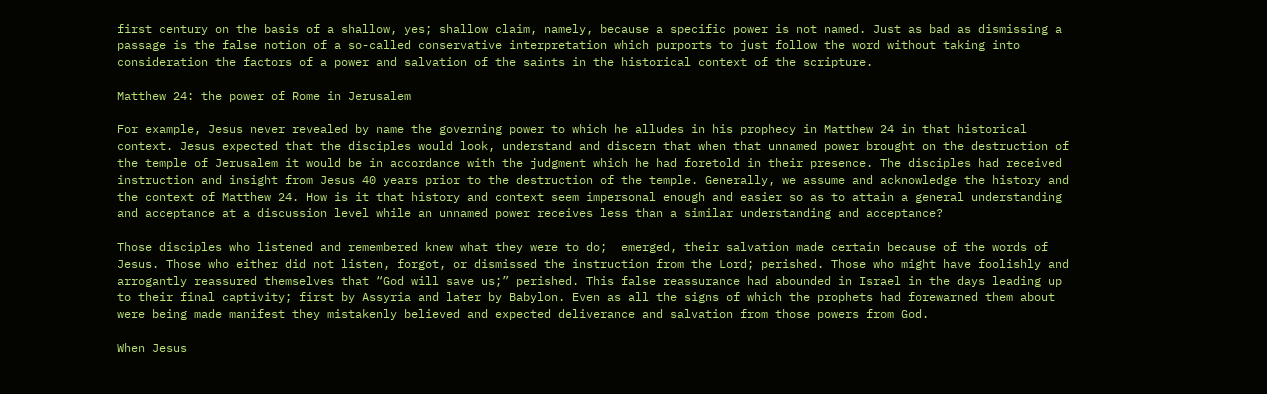first century on the basis of a shallow, yes; shallow claim, namely, because a specific power is not named. Just as bad as dismissing a passage is the false notion of a so-called conservative interpretation which purports to just follow the word without taking into consideration the factors of a power and salvation of the saints in the historical context of the scripture.

Matthew 24: the power of Rome in Jerusalem

For example, Jesus never revealed by name the governing power to which he alludes in his prophecy in Matthew 24 in that historical context. Jesus expected that the disciples would look, understand and discern that when that unnamed power brought on the destruction of the temple of Jerusalem it would be in accordance with the judgment which he had foretold in their presence. The disciples had received instruction and insight from Jesus 40 years prior to the destruction of the temple. Generally, we assume and acknowledge the history and the context of Matthew 24. How is it that history and context seem impersonal enough and easier so as to attain a general understanding and acceptance at a discussion level while an unnamed power receives less than a similar understanding and acceptance?

Those disciples who listened and remembered knew what they were to do;  emerged, their salvation made certain because of the words of Jesus. Those who either did not listen, forgot, or dismissed the instruction from the Lord; perished. Those who might have foolishly and arrogantly reassured themselves that “God will save us;” perished. This false reassurance had abounded in Israel in the days leading up to their final captivity; first by Assyria and later by Babylon. Even as all the signs of which the prophets had forewarned them about were being made manifest they mistakenly believed and expected deliverance and salvation from those powers from God.

When Jesus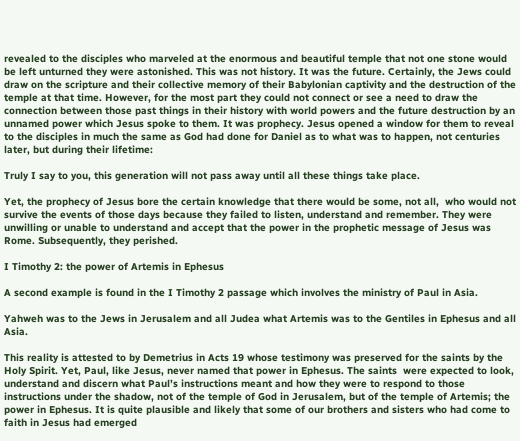revealed to the disciples who marveled at the enormous and beautiful temple that not one stone would be left unturned they were astonished. This was not history. It was the future. Certainly, the Jews could draw on the scripture and their collective memory of their Babylonian captivity and the destruction of the temple at that time. However, for the most part they could not connect or see a need to draw the connection between those past things in their history with world powers and the future destruction by an unnamed power which Jesus spoke to them. It was prophecy. Jesus opened a window for them to reveal to the disciples in much the same as God had done for Daniel as to what was to happen, not centuries later, but during their lifetime:

Truly I say to you, this generation will not pass away until all these things take place.

Yet, the prophecy of Jesus bore the certain knowledge that there would be some, not all,  who would not survive the events of those days because they failed to listen, understand and remember. They were unwilling or unable to understand and accept that the power in the prophetic message of Jesus was Rome. Subsequently, they perished.

I Timothy 2: the power of Artemis in Ephesus

A second example is found in the I Timothy 2 passage which involves the ministry of Paul in Asia.

Yahweh was to the Jews in Jerusalem and all Judea what Artemis was to the Gentiles in Ephesus and all Asia.

This reality is attested to by Demetrius in Acts 19 whose testimony was preserved for the saints by the Holy Spirit. Yet, Paul, like Jesus, never named that power in Ephesus. The saints  were expected to look, understand and discern what Paul’s instructions meant and how they were to respond to those instructions under the shadow, not of the temple of God in Jerusalem, but of the temple of Artemis; the power in Ephesus. It is quite plausible and likely that some of our brothers and sisters who had come to faith in Jesus had emerged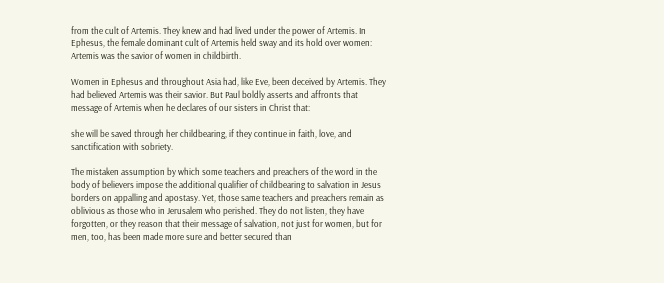from the cult of Artemis. They knew and had lived under the power of Artemis. In Ephesus, the female dominant cult of Artemis held sway and its hold over women: Artemis was the savior of women in childbirth.

Women in Ephesus and throughout Asia had, like Eve, been deceived by Artemis. They had believed Artemis was their savior. But Paul boldly asserts and affronts that message of Artemis when he declares of our sisters in Christ that:

she will be saved through her childbearing, if they continue in faith, love, and sanctification with sobriety.

The mistaken assumption by which some teachers and preachers of the word in the body of believers impose the additional qualifier of childbearing to salvation in Jesus borders on appalling and apostasy. Yet, those same teachers and preachers remain as oblivious as those who in Jerusalem who perished. They do not listen, they have forgotten, or they reason that their message of salvation, not just for women, but for men, too, has been made more sure and better secured than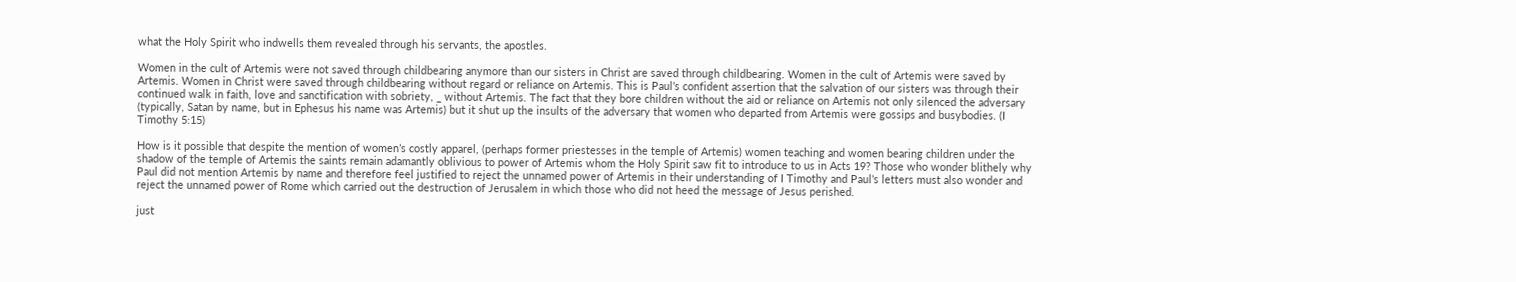what the Holy Spirit who indwells them revealed through his servants, the apostles.

Women in the cult of Artemis were not saved through childbearing anymore than our sisters in Christ are saved through childbearing. Women in the cult of Artemis were saved by Artemis. Women in Christ were saved through childbearing without regard or reliance on Artemis. This is Paul’s confident assertion that the salvation of our sisters was through their continued walk in faith, love and sanctification with sobriety, _ without Artemis. The fact that they bore children without the aid or reliance on Artemis not only silenced the adversary (typically, Satan by name, but in Ephesus his name was Artemis) but it shut up the insults of the adversary that women who departed from Artemis were gossips and busybodies. (I Timothy 5:15)

How is it possible that despite the mention of women’s costly apparel, (perhaps former priestesses in the temple of Artemis) women teaching and women bearing children under the shadow of the temple of Artemis the saints remain adamantly oblivious to power of Artemis whom the Holy Spirit saw fit to introduce to us in Acts 19? Those who wonder blithely why Paul did not mention Artemis by name and therefore feel justified to reject the unnamed power of Artemis in their understanding of I Timothy and Paul’s letters must also wonder and reject the unnamed power of Rome which carried out the destruction of Jerusalem in which those who did not heed the message of Jesus perished.

just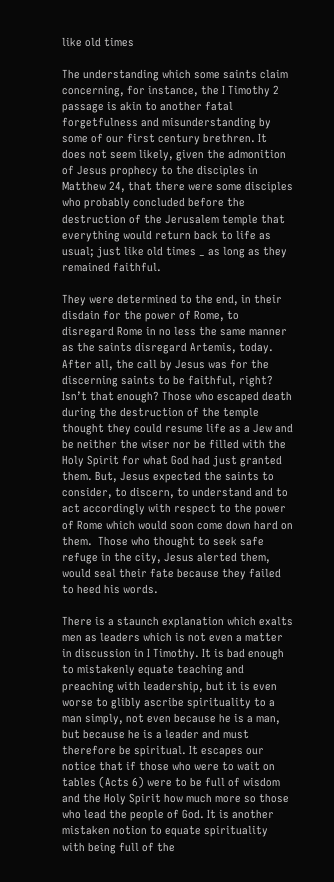like old times

The understanding which some saints claim concerning, for instance, the I Timothy 2 passage is akin to another fatal forgetfulness and misunderstanding by some of our first century brethren. It does not seem likely, given the admonition of Jesus prophecy to the disciples in Matthew 24, that there were some disciples who probably concluded before the destruction of the Jerusalem temple that everything would return back to life as usual; just like old times _ as long as they remained faithful.

They were determined to the end, in their disdain for the power of Rome, to disregard Rome in no less the same manner as the saints disregard Artemis, today. After all, the call by Jesus was for the discerning saints to be faithful, right? Isn’t that enough? Those who escaped death during the destruction of the temple thought they could resume life as a Jew and be neither the wiser nor be filled with the Holy Spirit for what God had just granted them. But, Jesus expected the saints to consider, to discern, to understand and to act accordingly with respect to the power of Rome which would soon come down hard on them.  Those who thought to seek safe refuge in the city, Jesus alerted them, would seal their fate because they failed to heed his words.

There is a staunch explanation which exalts men as leaders which is not even a matter in discussion in I Timothy. It is bad enough to mistakenly equate teaching and preaching with leadership, but it is even worse to glibly ascribe spirituality to a man simply, not even because he is a man, but because he is a leader and must therefore be spiritual. It escapes our notice that if those who were to wait on tables (Acts 6) were to be full of wisdom and the Holy Spirit how much more so those who lead the people of God. It is another mistaken notion to equate spirituality with being full of the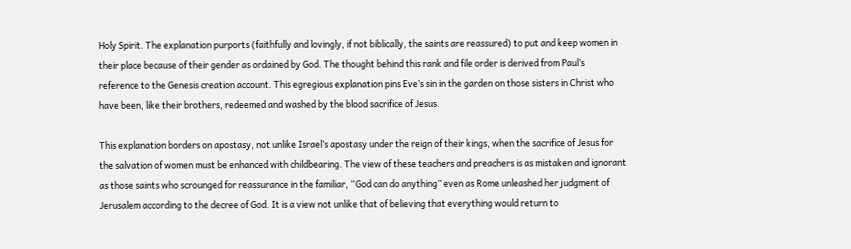Holy Spirit. The explanation purports (faithfully and lovingly, if not biblically, the saints are reassured) to put and keep women in their place because of their gender as ordained by God. The thought behind this rank and file order is derived from Paul’s reference to the Genesis creation account. This egregious explanation pins Eve’s sin in the garden on those sisters in Christ who have been, like their brothers, redeemed and washed by the blood sacrifice of Jesus.

This explanation borders on apostasy, not unlike Israel’s apostasy under the reign of their kings, when the sacrifice of Jesus for the salvation of women must be enhanced with childbearing. The view of these teachers and preachers is as mistaken and ignorant as those saints who scrounged for reassurance in the familiar, “God can do anything” even as Rome unleashed her judgment of Jerusalem according to the decree of God. It is a view not unlike that of believing that everything would return to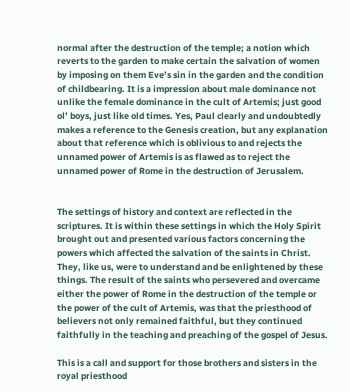normal after the destruction of the temple; a notion which reverts to the garden to make certain the salvation of women by imposing on them Eve’s sin in the garden and the condition of childbearing. It is a impression about male dominance not unlike the female dominance in the cult of Artemis; just good ol’ boys, just like old times. Yes, Paul clearly and undoubtedly makes a reference to the Genesis creation, but any explanation about that reference which is oblivious to and rejects the unnamed power of Artemis is as flawed as to reject the unnamed power of Rome in the destruction of Jerusalem.


The settings of history and context are reflected in the scriptures. It is within these settings in which the Holy Spirit brought out and presented various factors concerning the powers which affected the salvation of the saints in Christ. They, like us, were to understand and be enlightened by these things. The result of the saints who persevered and overcame either the power of Rome in the destruction of the temple or the power of the cult of Artemis, was that the priesthood of believers not only remained faithful, but they continued faithfully in the teaching and preaching of the gospel of Jesus.

This is a call and support for those brothers and sisters in the royal priesthood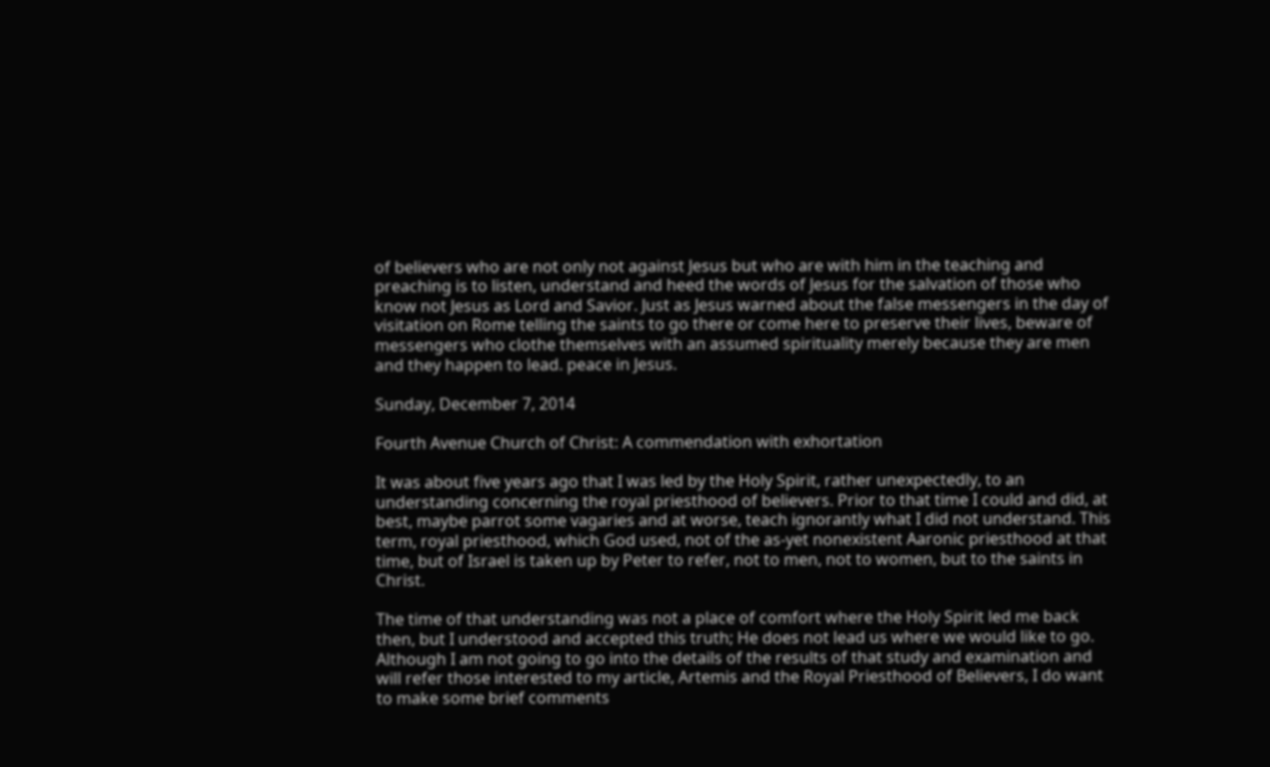of believers who are not only not against Jesus but who are with him in the teaching and preaching is to listen, understand and heed the words of Jesus for the salvation of those who know not Jesus as Lord and Savior. Just as Jesus warned about the false messengers in the day of visitation on Rome telling the saints to go there or come here to preserve their lives, beware of messengers who clothe themselves with an assumed spirituality merely because they are men and they happen to lead. peace in Jesus.

Sunday, December 7, 2014

Fourth Avenue Church of Christ: A commendation with exhortation

It was about five years ago that I was led by the Holy Spirit, rather unexpectedly, to an understanding concerning the royal priesthood of believers. Prior to that time I could and did, at best, maybe parrot some vagaries and at worse, teach ignorantly what I did not understand. This term, royal priesthood, which God used, not of the as-yet nonexistent Aaronic priesthood at that time, but of Israel is taken up by Peter to refer, not to men, not to women, but to the saints in Christ.

The time of that understanding was not a place of comfort where the Holy Spirit led me back then, but I understood and accepted this truth; He does not lead us where we would like to go. Although I am not going to go into the details of the results of that study and examination and will refer those interested to my article, Artemis and the Royal Priesthood of Believers, I do want to make some brief comments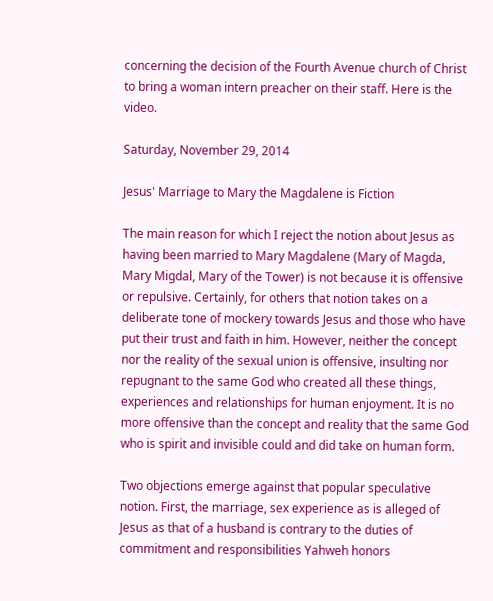concerning the decision of the Fourth Avenue church of Christ to bring a woman intern preacher on their staff. Here is the video.

Saturday, November 29, 2014

Jesus' Marriage to Mary the Magdalene is Fiction

The main reason for which I reject the notion about Jesus as having been married to Mary Magdalene (Mary of Magda, Mary Migdal, Mary of the Tower) is not because it is offensive or repulsive. Certainly, for others that notion takes on a deliberate tone of mockery towards Jesus and those who have put their trust and faith in him. However, neither the concept nor the reality of the sexual union is offensive, insulting nor repugnant to the same God who created all these things, experiences and relationships for human enjoyment. It is no more offensive than the concept and reality that the same God who is spirit and invisible could and did take on human form.

Two objections emerge against that popular speculative notion. First, the marriage, sex experience as is alleged of Jesus as that of a husband is contrary to the duties of commitment and responsibilities Yahweh honors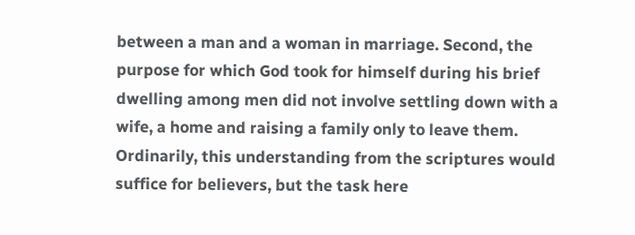between a man and a woman in marriage. Second, the purpose for which God took for himself during his brief dwelling among men did not involve settling down with a wife, a home and raising a family only to leave them. Ordinarily, this understanding from the scriptures would suffice for believers, but the task here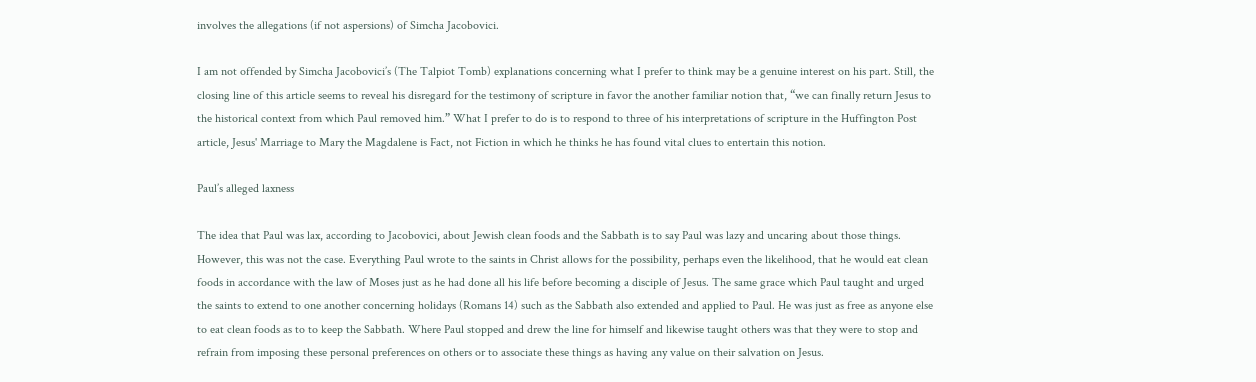involves the allegations (if not aspersions) of Simcha Jacobovici.

I am not offended by Simcha Jacobovici’s (The Talpiot Tomb) explanations concerning what I prefer to think may be a genuine interest on his part. Still, the closing line of this article seems to reveal his disregard for the testimony of scripture in favor the another familiar notion that, “we can finally return Jesus to the historical context from which Paul removed him.” What I prefer to do is to respond to three of his interpretations of scripture in the Huffington Post article, Jesus' Marriage to Mary the Magdalene is Fact, not Fiction in which he thinks he has found vital clues to entertain this notion.

Paul’s alleged laxness

The idea that Paul was lax, according to Jacobovici, about Jewish clean foods and the Sabbath is to say Paul was lazy and uncaring about those things. However, this was not the case. Everything Paul wrote to the saints in Christ allows for the possibility, perhaps even the likelihood, that he would eat clean foods in accordance with the law of Moses just as he had done all his life before becoming a disciple of Jesus. The same grace which Paul taught and urged the saints to extend to one another concerning holidays (Romans 14) such as the Sabbath also extended and applied to Paul. He was just as free as anyone else to eat clean foods as to to keep the Sabbath. Where Paul stopped and drew the line for himself and likewise taught others was that they were to stop and refrain from imposing these personal preferences on others or to associate these things as having any value on their salvation on Jesus.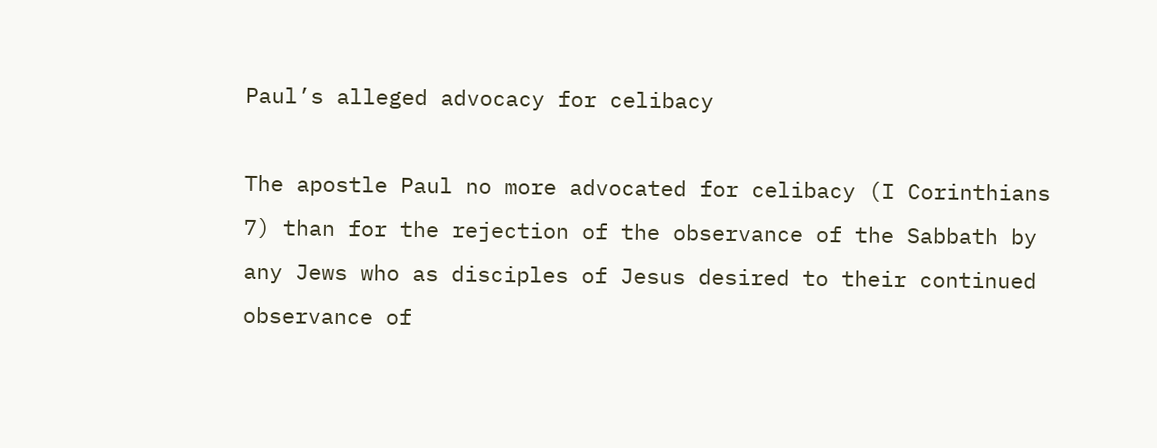Paul’s alleged advocacy for celibacy

The apostle Paul no more advocated for celibacy (I Corinthians 7) than for the rejection of the observance of the Sabbath by any Jews who as disciples of Jesus desired to their continued observance of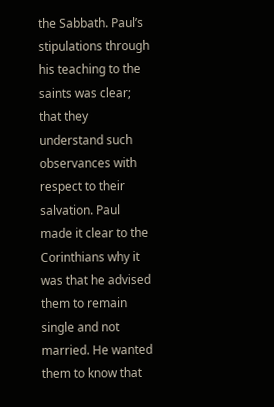the Sabbath. Paul’s stipulations through his teaching to the saints was clear; that they understand such observances with respect to their salvation. Paul made it clear to the Corinthians why it was that he advised them to remain single and not married. He wanted them to know that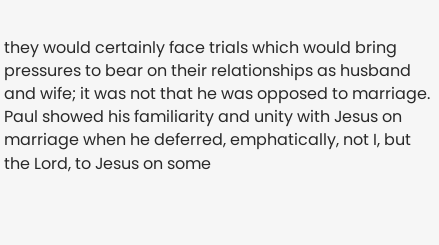they would certainly face trials which would bring pressures to bear on their relationships as husband and wife; it was not that he was opposed to marriage. Paul showed his familiarity and unity with Jesus on marriage when he deferred, emphatically, not I, but the Lord, to Jesus on some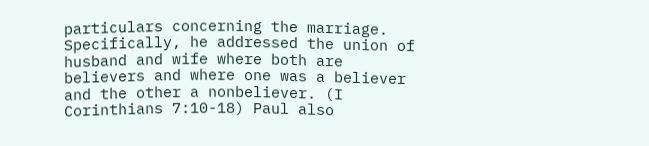particulars concerning the marriage. Specifically, he addressed the union of husband and wife where both are believers and where one was a believer and the other a nonbeliever. (I Corinthians 7:10-18) Paul also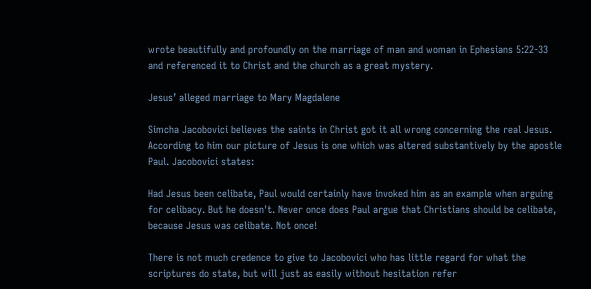wrote beautifully and profoundly on the marriage of man and woman in Ephesians 5:22-33 and referenced it to Christ and the church as a great mystery.

Jesus’ alleged marriage to Mary Magdalene

Simcha Jacobovici believes the saints in Christ got it all wrong concerning the real Jesus. According to him our picture of Jesus is one which was altered substantively by the apostle Paul. Jacobovici states:

Had Jesus been celibate, Paul would certainly have invoked him as an example when arguing for celibacy. But he doesn't. Never once does Paul argue that Christians should be celibate, because Jesus was celibate. Not once!

There is not much credence to give to Jacobovici who has little regard for what the scriptures do state, but will just as easily without hesitation refer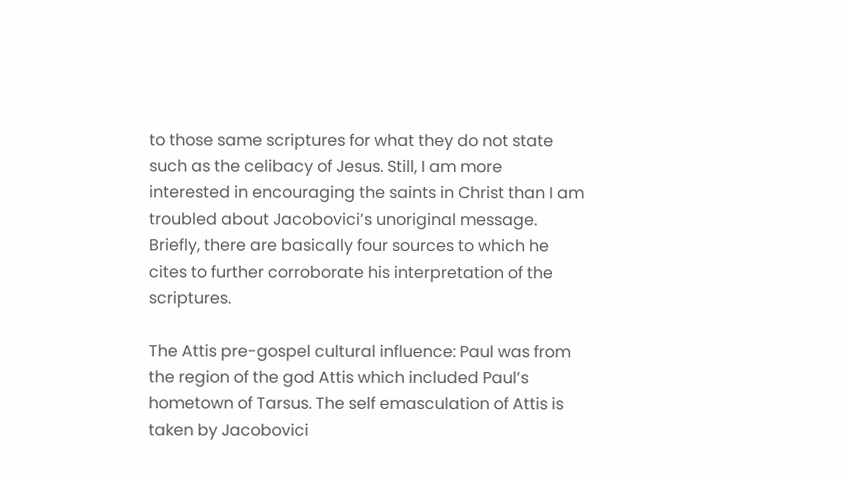to those same scriptures for what they do not state such as the celibacy of Jesus. Still, I am more interested in encouraging the saints in Christ than I am troubled about Jacobovici’s unoriginal message. Briefly, there are basically four sources to which he cites to further corroborate his interpretation of the scriptures.

The Attis pre-gospel cultural influence: Paul was from the region of the god Attis which included Paul’s hometown of Tarsus. The self emasculation of Attis is taken by Jacobovici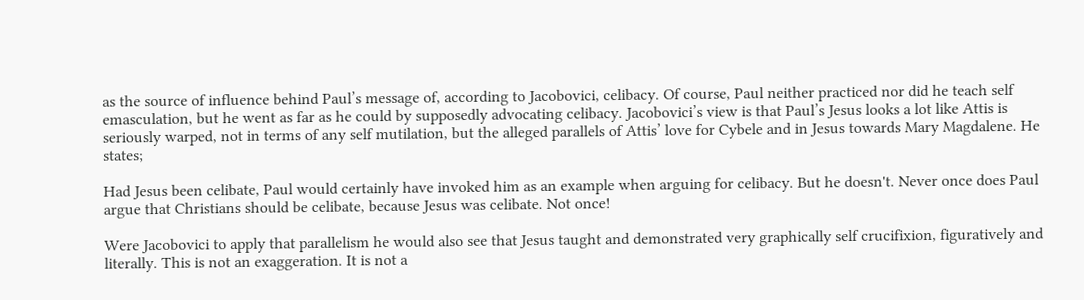as the source of influence behind Paul’s message of, according to Jacobovici, celibacy. Of course, Paul neither practiced nor did he teach self emasculation, but he went as far as he could by supposedly advocating celibacy. Jacobovici’s view is that Paul’s Jesus looks a lot like Attis is seriously warped, not in terms of any self mutilation, but the alleged parallels of Attis’ love for Cybele and in Jesus towards Mary Magdalene. He states;

Had Jesus been celibate, Paul would certainly have invoked him as an example when arguing for celibacy. But he doesn't. Never once does Paul argue that Christians should be celibate, because Jesus was celibate. Not once!

Were Jacobovici to apply that parallelism he would also see that Jesus taught and demonstrated very graphically self crucifixion, figuratively and literally. This is not an exaggeration. It is not a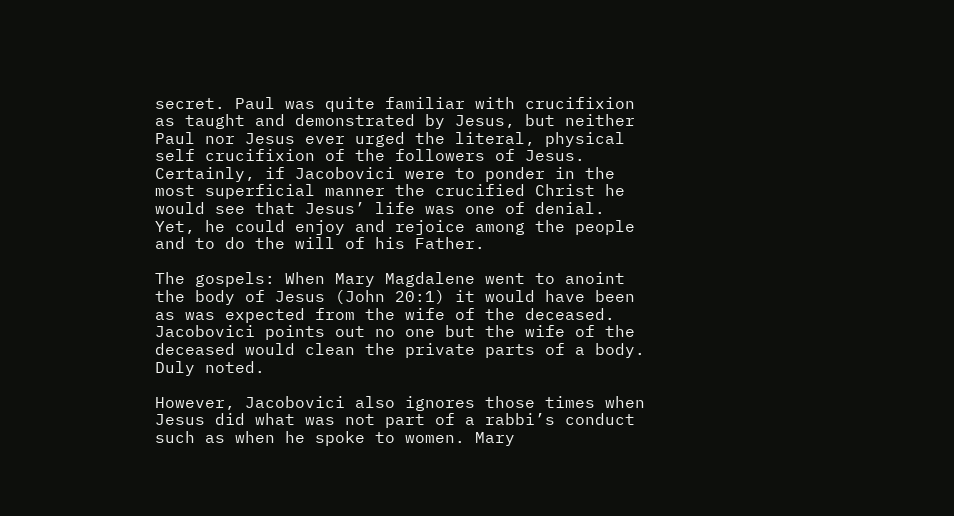secret. Paul was quite familiar with crucifixion as taught and demonstrated by Jesus, but neither Paul nor Jesus ever urged the literal, physical self crucifixion of the followers of Jesus. Certainly, if Jacobovici were to ponder in the most superficial manner the crucified Christ he would see that Jesus’ life was one of denial. Yet, he could enjoy and rejoice among the people and to do the will of his Father.

The gospels: When Mary Magdalene went to anoint the body of Jesus (John 20:1) it would have been as was expected from the wife of the deceased. Jacobovici points out no one but the wife of the deceased would clean the private parts of a body. Duly noted.

However, Jacobovici also ignores those times when Jesus did what was not part of a rabbi’s conduct such as when he spoke to women. Mary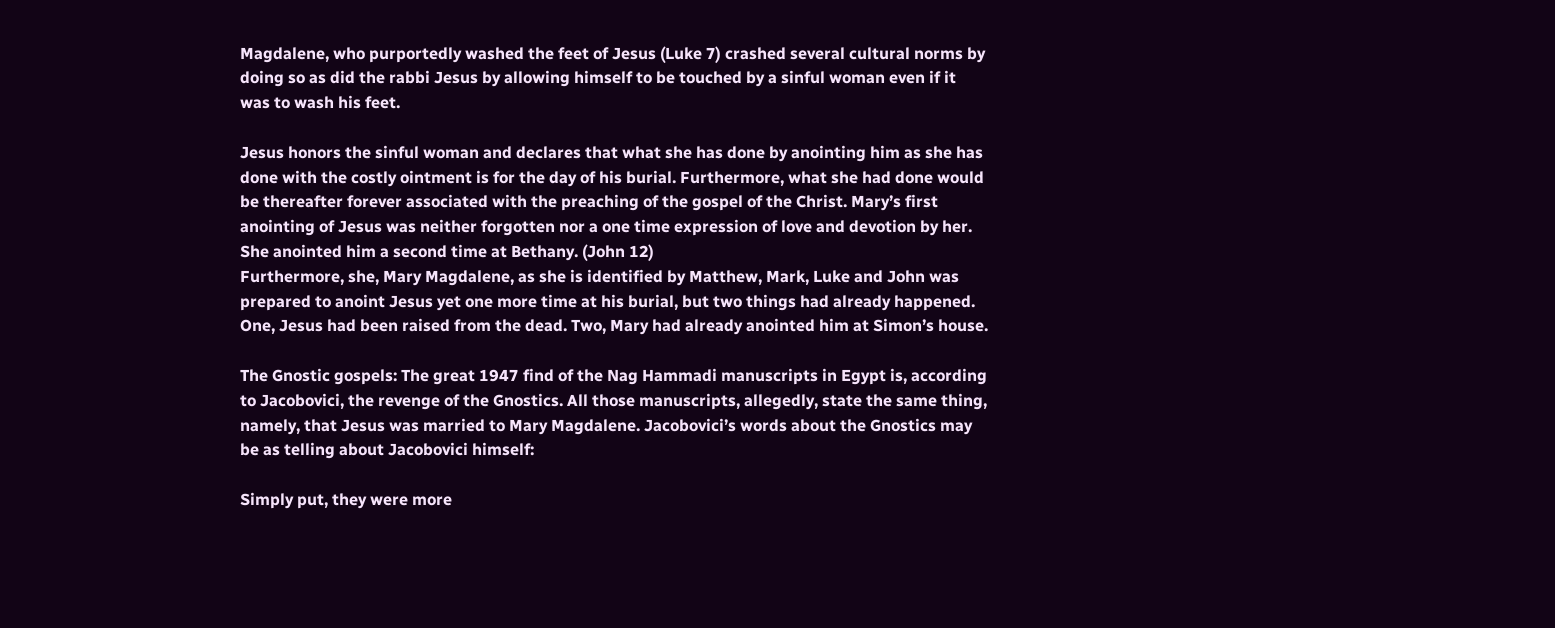Magdalene, who purportedly washed the feet of Jesus (Luke 7) crashed several cultural norms by doing so as did the rabbi Jesus by allowing himself to be touched by a sinful woman even if it was to wash his feet.

Jesus honors the sinful woman and declares that what she has done by anointing him as she has done with the costly ointment is for the day of his burial. Furthermore, what she had done would be thereafter forever associated with the preaching of the gospel of the Christ. Mary’s first anointing of Jesus was neither forgotten nor a one time expression of love and devotion by her. She anointed him a second time at Bethany. (John 12)
Furthermore, she, Mary Magdalene, as she is identified by Matthew, Mark, Luke and John was prepared to anoint Jesus yet one more time at his burial, but two things had already happened. One, Jesus had been raised from the dead. Two, Mary had already anointed him at Simon’s house.

The Gnostic gospels: The great 1947 find of the Nag Hammadi manuscripts in Egypt is, according to Jacobovici, the revenge of the Gnostics. All those manuscripts, allegedly, state the same thing, namely, that Jesus was married to Mary Magdalene. Jacobovici’s words about the Gnostics may be as telling about Jacobovici himself:

Simply put, they were more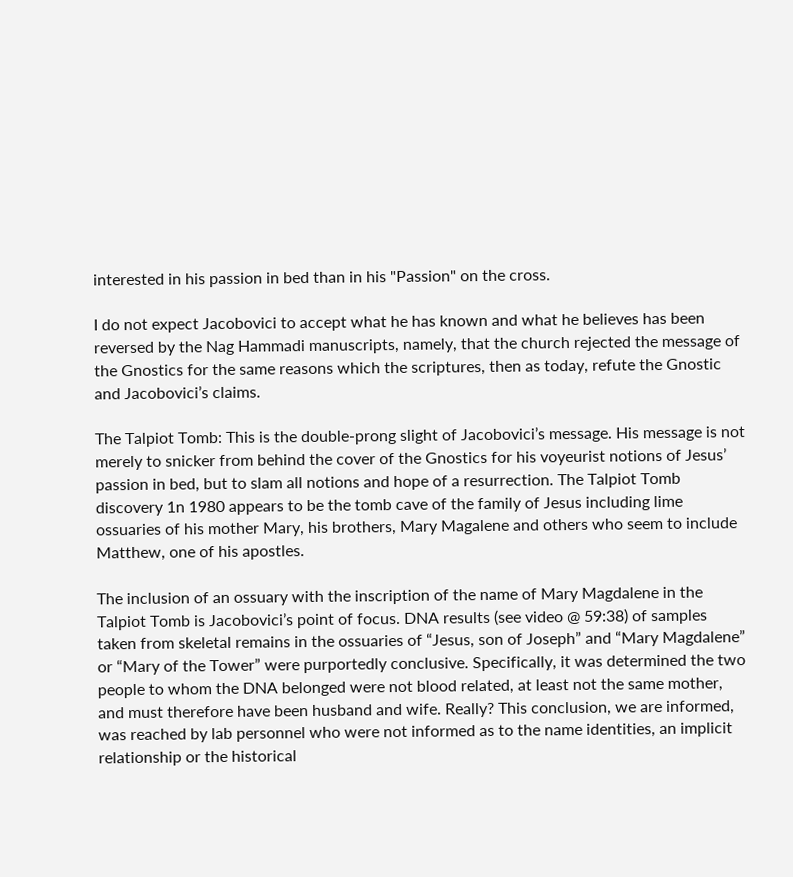interested in his passion in bed than in his "Passion" on the cross.

I do not expect Jacobovici to accept what he has known and what he believes has been reversed by the Nag Hammadi manuscripts, namely, that the church rejected the message of the Gnostics for the same reasons which the scriptures, then as today, refute the Gnostic and Jacobovici’s claims.

The Talpiot Tomb: This is the double-prong slight of Jacobovici’s message. His message is not merely to snicker from behind the cover of the Gnostics for his voyeurist notions of Jesus’ passion in bed, but to slam all notions and hope of a resurrection. The Talpiot Tomb discovery 1n 1980 appears to be the tomb cave of the family of Jesus including lime ossuaries of his mother Mary, his brothers, Mary Magalene and others who seem to include Matthew, one of his apostles.

The inclusion of an ossuary with the inscription of the name of Mary Magdalene in the Talpiot Tomb is Jacobovici’s point of focus. DNA results (see video @ 59:38) of samples taken from skeletal remains in the ossuaries of “Jesus, son of Joseph” and “Mary Magdalene” or “Mary of the Tower” were purportedly conclusive. Specifically, it was determined the two people to whom the DNA belonged were not blood related, at least not the same mother, and must therefore have been husband and wife. Really? This conclusion, we are informed, was reached by lab personnel who were not informed as to the name identities, an implicit relationship or the historical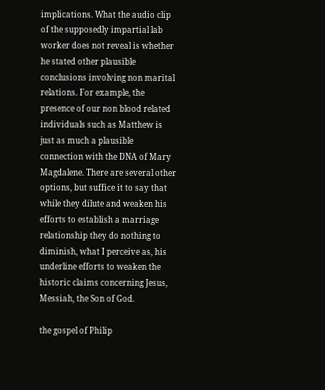implications. What the audio clip of the supposedly impartial lab worker does not reveal is whether he stated other plausible conclusions involving non marital relations. For example, the presence of our non blood related individuals such as Matthew is just as much a plausible connection with the DNA of Mary Magdalene. There are several other options, but suffice it to say that while they dilute and weaken his efforts to establish a marriage relationship they do nothing to diminish, what I perceive as, his underline efforts to weaken the historic claims concerning Jesus, Messiah, the Son of God.

the gospel of Philip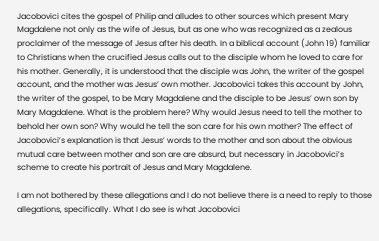Jacobovici cites the gospel of Philip and alludes to other sources which present Mary Magdalene not only as the wife of Jesus, but as one who was recognized as a zealous proclaimer of the message of Jesus after his death. In a biblical account (John 19) familiar to Christians when the crucified Jesus calls out to the disciple whom he loved to care for his mother. Generally, it is understood that the disciple was John, the writer of the gospel account, and the mother was Jesus’ own mother. Jacobovici takes this account by John, the writer of the gospel, to be Mary Magdalene and the disciple to be Jesus’ own son by Mary Magdalene. What is the problem here? Why would Jesus need to tell the mother to behold her own son? Why would he tell the son care for his own mother? The effect of Jacobovici’s explanation is that Jesus’ words to the mother and son about the obvious mutual care between mother and son are are absurd, but necessary in Jacobovici’s scheme to create his portrait of Jesus and Mary Magdalene.

I am not bothered by these allegations and I do not believe there is a need to reply to those allegations, specifically. What I do see is what Jacobovici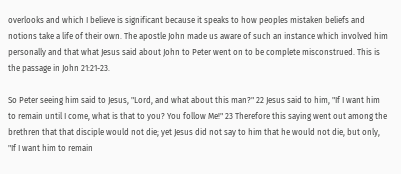overlooks and which I believe is significant because it speaks to how peoples mistaken beliefs and notions take a life of their own. The apostle John made us aware of such an instance which involved him personally and that what Jesus said about John to Peter went on to be complete misconstrued. This is the passage in John 21:21-23.

So Peter seeing him said to Jesus, "Lord, and what about this man?" 22 Jesus said to him, "If I want him to remain until I come, what is that to you? You follow Me!" 23 Therefore this saying went out among the brethren that that disciple would not die; yet Jesus did not say to him that he would not die, but only, "If I want him to remain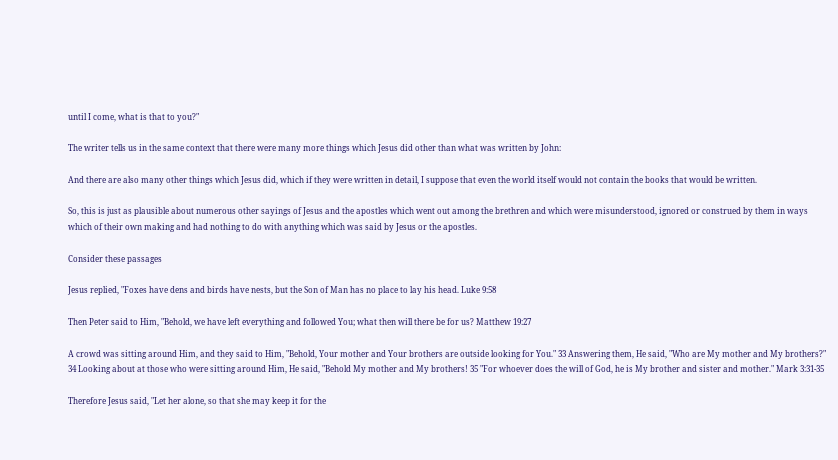until I come, what is that to you?"

The writer tells us in the same context that there were many more things which Jesus did other than what was written by John:

And there are also many other things which Jesus did, which if they were written in detail, I suppose that even the world itself would not contain the books that would be written.

So, this is just as plausible about numerous other sayings of Jesus and the apostles which went out among the brethren and which were misunderstood, ignored or construed by them in ways which of their own making and had nothing to do with anything which was said by Jesus or the apostles.

Consider these passages

Jesus replied, "Foxes have dens and birds have nests, but the Son of Man has no place to lay his head. Luke 9:58

Then Peter said to Him, "Behold, we have left everything and followed You; what then will there be for us? Matthew 19:27

A crowd was sitting around Him, and they said to Him, "Behold, Your mother and Your brothers are outside looking for You." 33 Answering them, He said, "Who are My mother and My brothers?" 34 Looking about at those who were sitting around Him, He said, "Behold My mother and My brothers! 35 "For whoever does the will of God, he is My brother and sister and mother." Mark 3:31-35

Therefore Jesus said, "Let her alone, so that she may keep it for the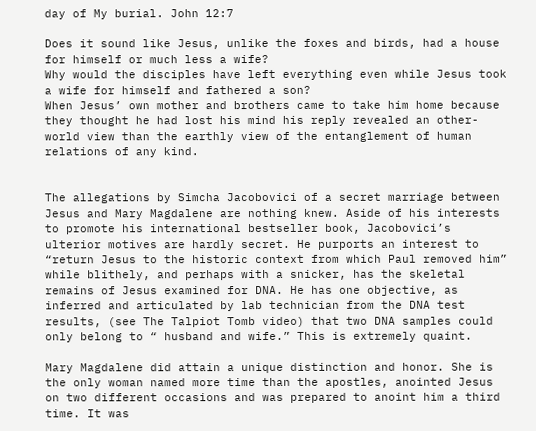day of My burial. John 12:7

Does it sound like Jesus, unlike the foxes and birds, had a house for himself or much less a wife?
Why would the disciples have left everything even while Jesus took a wife for himself and fathered a son?
When Jesus’ own mother and brothers came to take him home because they thought he had lost his mind his reply revealed an other-world view than the earthly view of the entanglement of human relations of any kind.


The allegations by Simcha Jacobovici of a secret marriage between Jesus and Mary Magdalene are nothing knew. Aside of his interests to promote his international bestseller book, Jacobovici’s ulterior motives are hardly secret. He purports an interest to “return Jesus to the historic context from which Paul removed him” while blithely, and perhaps with a snicker, has the skeletal remains of Jesus examined for DNA. He has one objective, as inferred and articulated by lab technician from the DNA test results, (see The Talpiot Tomb video) that two DNA samples could only belong to “ husband and wife.” This is extremely quaint.

Mary Magdalene did attain a unique distinction and honor. She is the only woman named more time than the apostles, anointed Jesus on two different occasions and was prepared to anoint him a third time. It was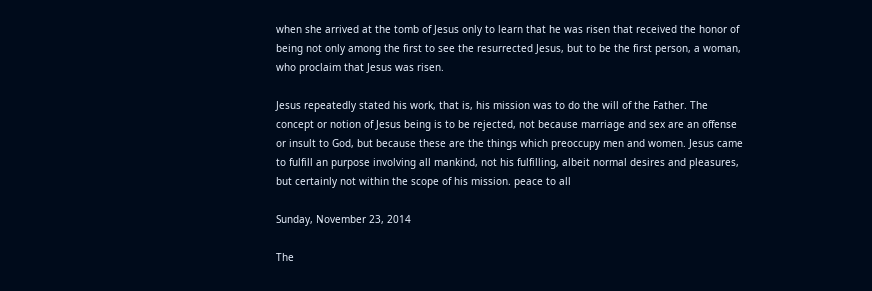when she arrived at the tomb of Jesus only to learn that he was risen that received the honor of being not only among the first to see the resurrected Jesus, but to be the first person, a woman, who proclaim that Jesus was risen.

Jesus repeatedly stated his work, that is, his mission was to do the will of the Father. The concept or notion of Jesus being is to be rejected, not because marriage and sex are an offense or insult to God, but because these are the things which preoccupy men and women. Jesus came to fulfill an purpose involving all mankind, not his fulfilling, albeit normal desires and pleasures, but certainly not within the scope of his mission. peace to all

Sunday, November 23, 2014

The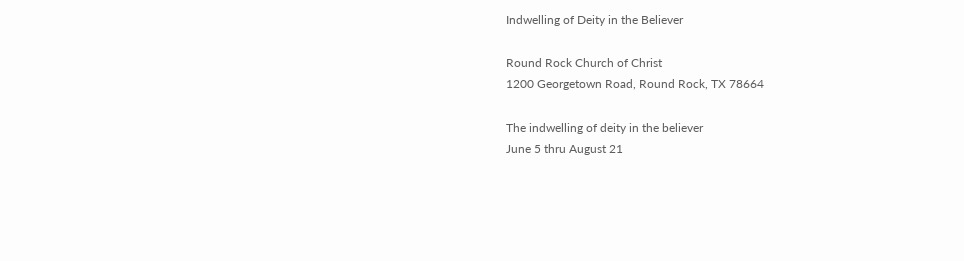Indwelling of Deity in the Believer

Round Rock Church of Christ
1200 Georgetown Road, Round Rock, TX 78664

The indwelling of deity in the believer
June 5 thru August 21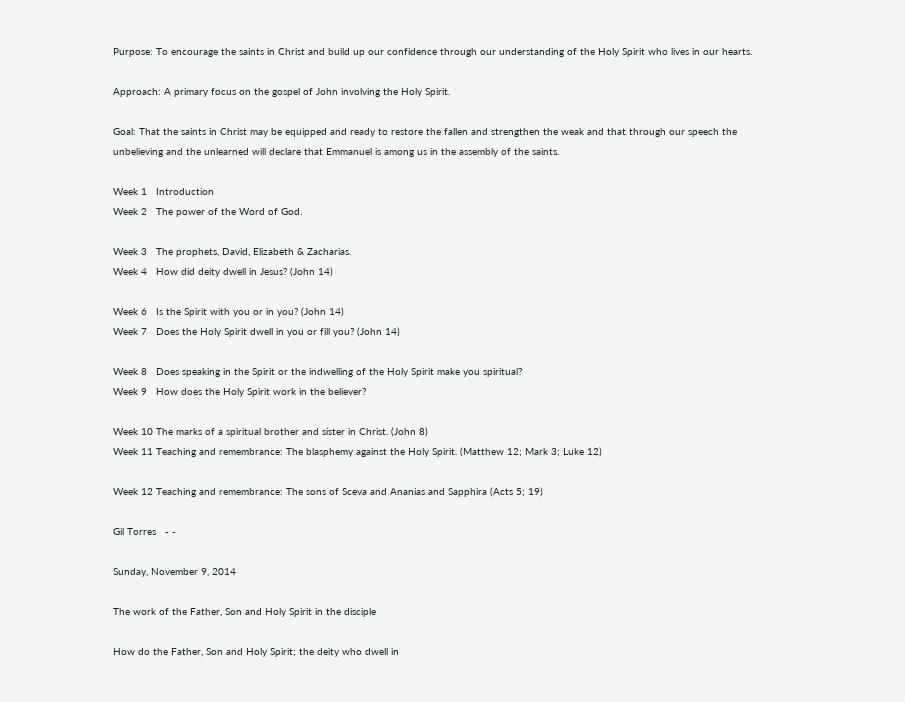Purpose: To encourage the saints in Christ and build up our confidence through our understanding of the Holy Spirit who lives in our hearts.

Approach: A primary focus on the gospel of John involving the Holy Spirit.

Goal: That the saints in Christ may be equipped and ready to restore the fallen and strengthen the weak and that through our speech the unbelieving and the unlearned will declare that Emmanuel is among us in the assembly of the saints.

Week 1   Introduction
Week 2   The power of the Word of God.

Week 3   The prophets, David, Elizabeth & Zacharias.
Week 4   How did deity dwell in Jesus? (John 14)

Week 6   Is the Spirit with you or in you? (John 14)
Week 7   Does the Holy Spirit dwell in you or fill you? (John 14)

Week 8   Does speaking in the Spirit or the indwelling of the Holy Spirit make you spiritual?
Week 9   How does the Holy Spirit work in the believer?

Week 10 The marks of a spiritual brother and sister in Christ. (John 8)
Week 11 Teaching and remembrance: The blasphemy against the Holy Spirit. (Matthew 12; Mark 3; Luke 12)

Week 12 Teaching and remembrance: The sons of Sceva and Ananias and Sapphira (Acts 5; 19)

Gil Torres   - -

Sunday, November 9, 2014

The work of the Father, Son and Holy Spirit in the disciple

How do the Father, Son and Holy Spirit; the deity who dwell in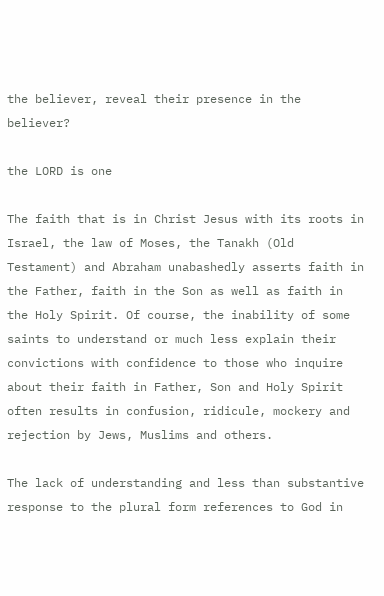the believer, reveal their presence in the believer?

the LORD is one

The faith that is in Christ Jesus with its roots in Israel, the law of Moses, the Tanakh (Old Testament) and Abraham unabashedly asserts faith in the Father, faith in the Son as well as faith in the Holy Spirit. Of course, the inability of some saints to understand or much less explain their convictions with confidence to those who inquire about their faith in Father, Son and Holy Spirit often results in confusion, ridicule, mockery and rejection by Jews, Muslims and others.

The lack of understanding and less than substantive response to the plural form references to God in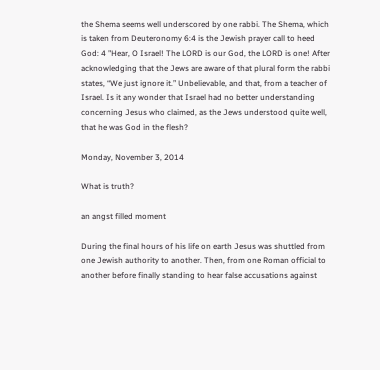the Shema seems well underscored by one rabbi. The Shema, which is taken from Deuteronomy 6:4 is the Jewish prayer call to heed God: 4 "Hear, O Israel! The LORD is our God, the LORD is one! After acknowledging that the Jews are aware of that plural form the rabbi states, “We just ignore it.” Unbelievable, and that, from a teacher of Israel. Is it any wonder that Israel had no better understanding concerning Jesus who claimed, as the Jews understood quite well, that he was God in the flesh?

Monday, November 3, 2014

What is truth?

an angst filled moment

During the final hours of his life on earth Jesus was shuttled from one Jewish authority to another. Then, from one Roman official to another before finally standing to hear false accusations against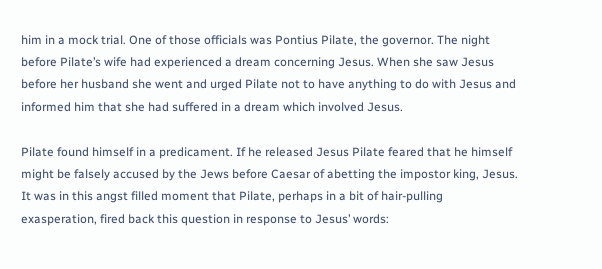him in a mock trial. One of those officials was Pontius Pilate, the governor. The night before Pilate’s wife had experienced a dream concerning Jesus. When she saw Jesus before her husband she went and urged Pilate not to have anything to do with Jesus and informed him that she had suffered in a dream which involved Jesus.

Pilate found himself in a predicament. If he released Jesus Pilate feared that he himself might be falsely accused by the Jews before Caesar of abetting the impostor king, Jesus. It was in this angst filled moment that Pilate, perhaps in a bit of hair-pulling exasperation, fired back this question in response to Jesus’ words: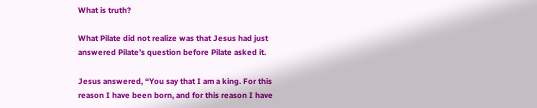What is truth?

What Pilate did not realize was that Jesus had just answered Pilate’s question before Pilate asked it.

Jesus answered, “You say that I am a king. For this reason I have been born, and for this reason I have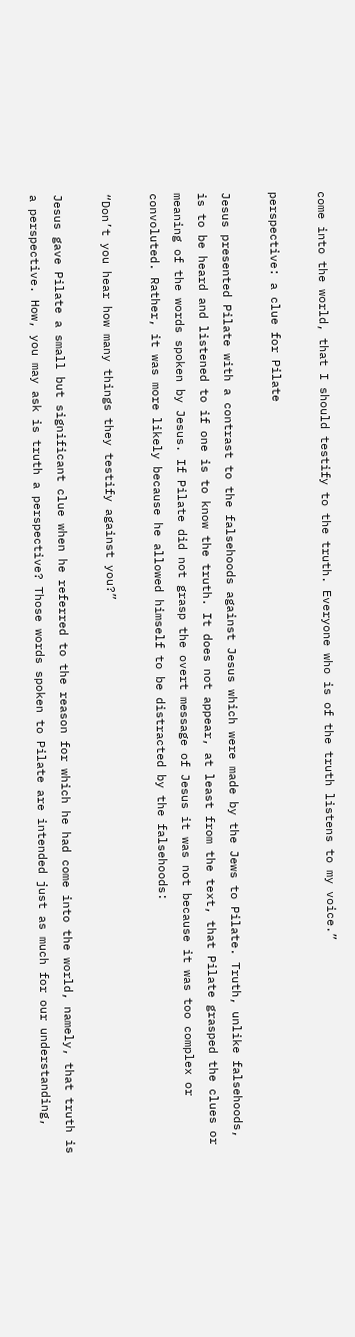come into the world, that I should testify to the truth. Everyone who is of the truth listens to my voice.”

perspective: a clue for Pilate

Jesus presented Pilate with a contrast to the falsehoods against Jesus which were made by the Jews to Pilate. Truth, unlike falsehoods, is to be heard and listened to if one is to know the truth. It does not appear, at least from the text, that Pilate grasped the clues or meaning of the words spoken by Jesus. If Pilate did not grasp the overt message of Jesus it was not because it was too complex or convoluted. Rather, it was more likely because he allowed himself to be distracted by the falsehoods:

“Don’t you hear how many things they testify against you?”

Jesus gave Pilate a small but significant clue when he referred to the reason for which he had come into the world, namely, that truth is a perspective. How, you may ask is truth a perspective? Those words spoken to Pilate are intended just as much for our understanding,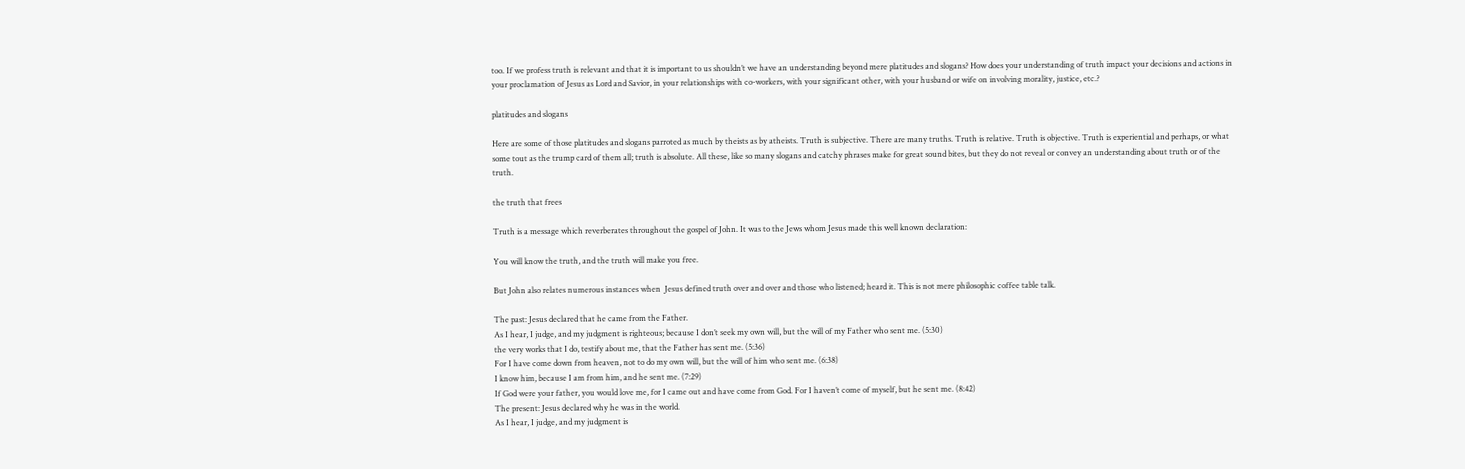too. If we profess truth is relevant and that it is important to us shouldn’t we have an understanding beyond mere platitudes and slogans? How does your understanding of truth impact your decisions and actions in your proclamation of Jesus as Lord and Savior, in your relationships with co-workers, with your significant other, with your husband or wife on involving morality, justice, etc.?

platitudes and slogans

Here are some of those platitudes and slogans parroted as much by theists as by atheists. Truth is subjective. There are many truths. Truth is relative. Truth is objective. Truth is experiential and perhaps, or what some tout as the trump card of them all; truth is absolute. All these, like so many slogans and catchy phrases make for great sound bites, but they do not reveal or convey an understanding about truth or of the truth.

the truth that frees

Truth is a message which reverberates throughout the gospel of John. It was to the Jews whom Jesus made this well known declaration:

You will know the truth, and the truth will make you free.

But John also relates numerous instances when  Jesus defined truth over and over and those who listened; heard it. This is not mere philosophic coffee table talk.

The past: Jesus declared that he came from the Father.
As I hear, I judge, and my judgment is righteous; because I don’t seek my own will, but the will of my Father who sent me. (5:30)
the very works that I do, testify about me, that the Father has sent me. (5:36)
For I have come down from heaven, not to do my own will, but the will of him who sent me. (6:38)
I know him, because I am from him, and he sent me. (7:29)
If God were your father, you would love me, for I came out and have come from God. For I haven’t come of myself, but he sent me. (8:42)
The present: Jesus declared why he was in the world.
As I hear, I judge, and my judgment is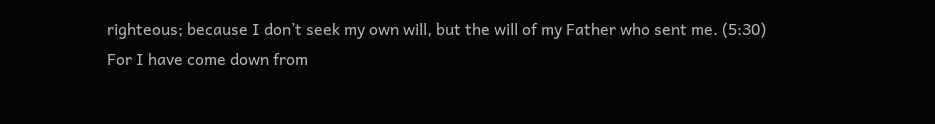righteous; because I don’t seek my own will, but the will of my Father who sent me. (5:30)
For I have come down from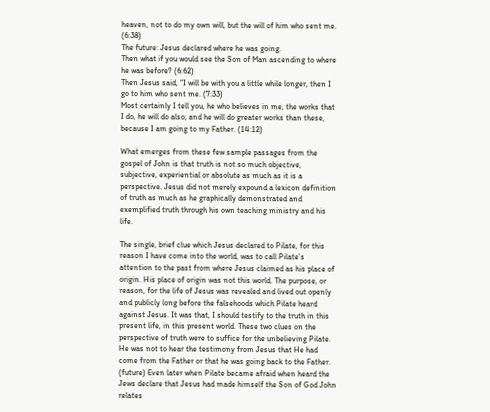heaven, not to do my own will, but the will of him who sent me. (6:38)
The future: Jesus declared where he was going.
Then what if you would see the Son of Man ascending to where he was before? (6:62)
Then Jesus said, “I will be with you a little while longer, then I go to him who sent me. (7:33)
Most certainly I tell you, he who believes in me, the works that I do, he will do also; and he will do greater works than these, because I am going to my Father. (14:12)

What emerges from these few sample passages from the gospel of John is that truth is not so much objective, subjective, experiential or absolute as much as it is a perspective. Jesus did not merely expound a lexicon definition of truth as much as he graphically demonstrated and exemplified truth through his own teaching ministry and his life.

The single, brief clue which Jesus declared to Pilate, for this reason I have come into the world, was to call Pilate’s attention to the past from where Jesus claimed as his place of origin. His place of origin was not this world. The purpose, or reason, for the life of Jesus was revealed and lived out openly and publicly long before the falsehoods which Pilate heard against Jesus. It was that, I should testify to the truth in this present life, in this present world. These two clues on the perspective of truth were to suffice for the unbelieving Pilate. He was not to hear the testimony from Jesus that He had come from the Father or that he was going back to the Father. (future) Even later when Pilate became afraid when heard the Jews declare that Jesus had made himself the Son of God John relates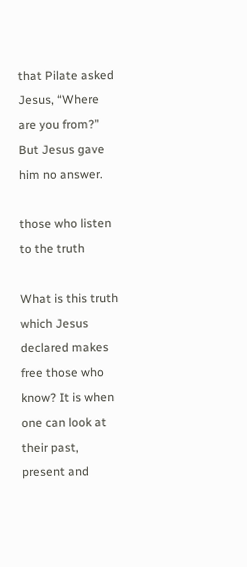that Pilate asked Jesus, “Where are you from?” But Jesus gave him no answer.

those who listen to the truth

What is this truth which Jesus declared makes free those who know? It is when one can look at their past, present and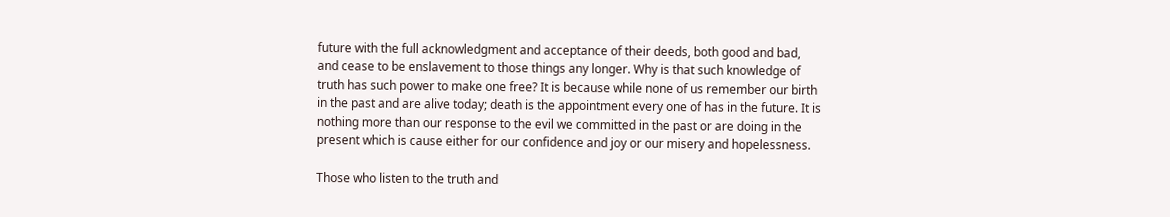future with the full acknowledgment and acceptance of their deeds, both good and bad, and cease to be enslavement to those things any longer. Why is that such knowledge of truth has such power to make one free? It is because while none of us remember our birth in the past and are alive today; death is the appointment every one of has in the future. It is nothing more than our response to the evil we committed in the past or are doing in the present which is cause either for our confidence and joy or our misery and hopelessness.

Those who listen to the truth and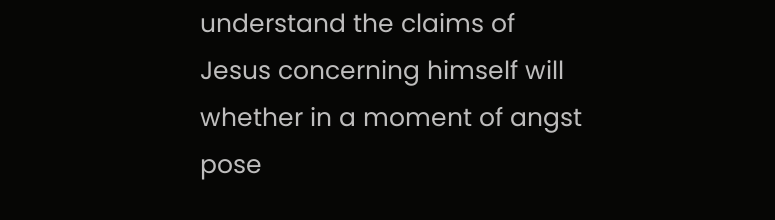understand the claims of Jesus concerning himself will whether in a moment of angst pose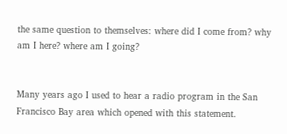the same question to themselves: where did I come from? why am I here? where am I going?


Many years ago I used to hear a radio program in the San Francisco Bay area which opened with this statement.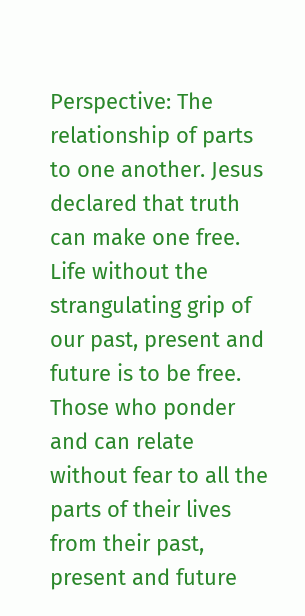Perspective: The relationship of parts to one another. Jesus declared that truth can make one free. Life without the strangulating grip of our past, present and future is to be free. Those who ponder and can relate without fear to all the parts of their lives from their past, present and future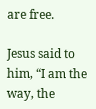are free.

Jesus said to him, “I am the way, the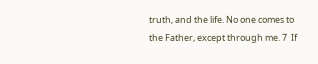truth, and the life. No one comes to the Father, except through me. 7  If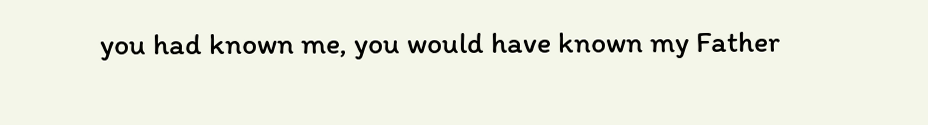you had known me, you would have known my Father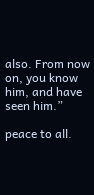also. From now on, you know him, and have seen him.”

peace to all.